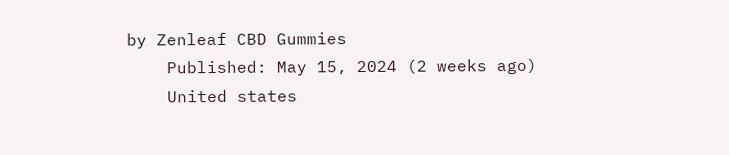by Zenleaf CBD Gummies
    Published: May 15, 2024 (2 weeks ago)
    United states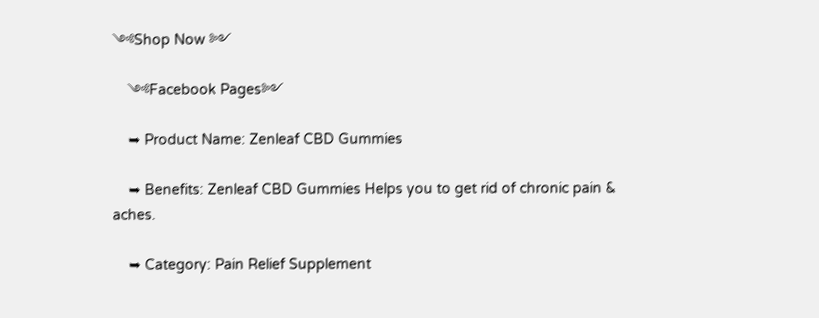༺Shop Now ༻

    ༺Facebook Pages༻

    ➥ Product Name: Zenleaf CBD Gummies

    ➥ Benefits: Zenleaf CBD Gummies Helps you to get rid of chronic pain & aches.

    ➥ Category: Pain Relief Supplement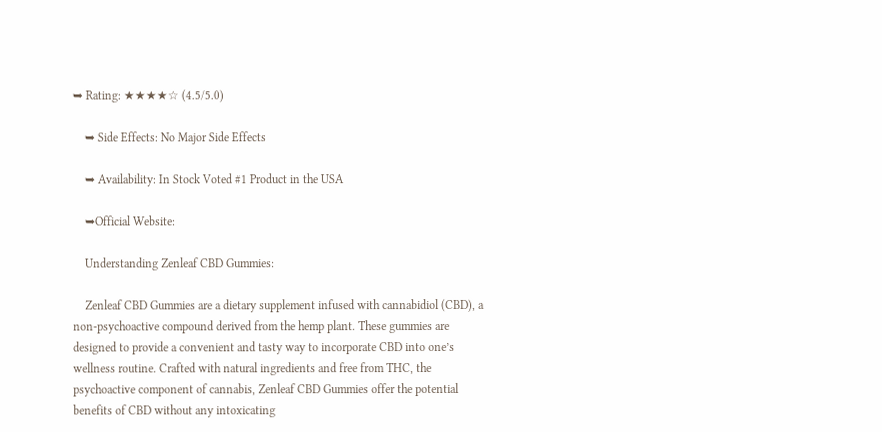➥ Rating: ★★★★☆ (4.5/5.0)

    ➥ Side Effects: No Major Side Effects

    ➥ Availability: In Stock Voted #1 Product in the USA

    ➥Official Website:

    Understanding Zenleaf CBD Gummies:

    Zenleaf CBD Gummies are a dietary supplement infused with cannabidiol (CBD), a non-psychoactive compound derived from the hemp plant. These gummies are designed to provide a convenient and tasty way to incorporate CBD into one’s wellness routine. Crafted with natural ingredients and free from THC, the psychoactive component of cannabis, Zenleaf CBD Gummies offer the potential benefits of CBD without any intoxicating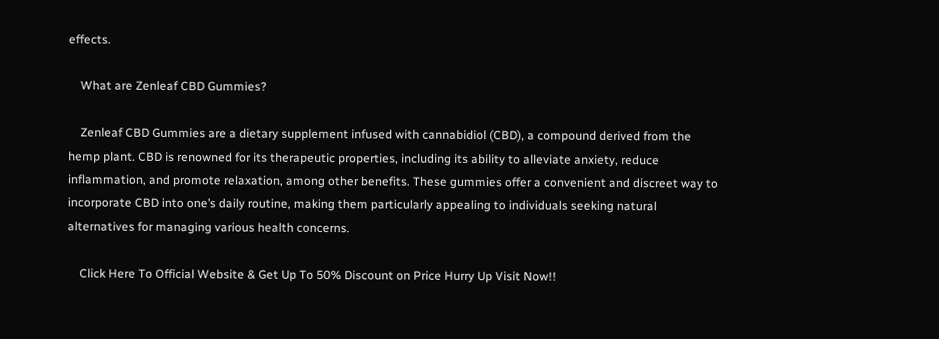effects.

    What are Zenleaf CBD Gummies?

    Zenleaf CBD Gummies are a dietary supplement infused with cannabidiol (CBD), a compound derived from the hemp plant. CBD is renowned for its therapeutic properties, including its ability to alleviate anxiety, reduce inflammation, and promote relaxation, among other benefits. These gummies offer a convenient and discreet way to incorporate CBD into one’s daily routine, making them particularly appealing to individuals seeking natural alternatives for managing various health concerns.

    Click Here To Official Website & Get Up To 50% Discount on Price Hurry Up Visit Now!!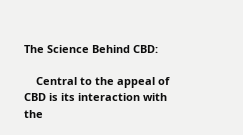The Science Behind CBD:

    Central to the appeal of CBD is its interaction with the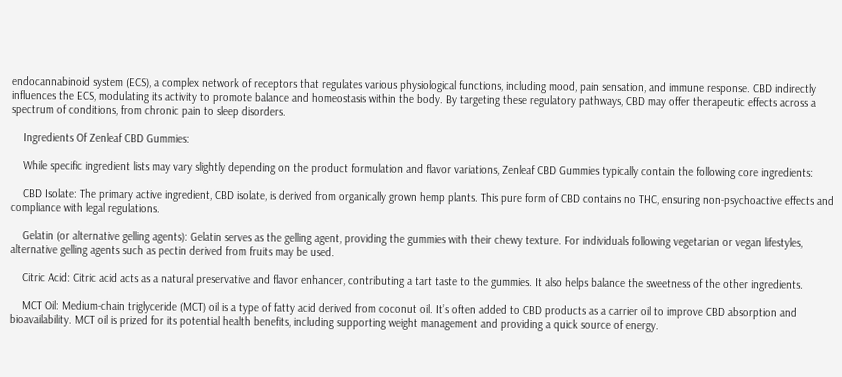endocannabinoid system (ECS), a complex network of receptors that regulates various physiological functions, including mood, pain sensation, and immune response. CBD indirectly influences the ECS, modulating its activity to promote balance and homeostasis within the body. By targeting these regulatory pathways, CBD may offer therapeutic effects across a spectrum of conditions, from chronic pain to sleep disorders.

    Ingredients Of Zenleaf CBD Gummies:

    While specific ingredient lists may vary slightly depending on the product formulation and flavor variations, Zenleaf CBD Gummies typically contain the following core ingredients:

    CBD Isolate: The primary active ingredient, CBD isolate, is derived from organically grown hemp plants. This pure form of CBD contains no THC, ensuring non-psychoactive effects and compliance with legal regulations.

    Gelatin (or alternative gelling agents): Gelatin serves as the gelling agent, providing the gummies with their chewy texture. For individuals following vegetarian or vegan lifestyles, alternative gelling agents such as pectin derived from fruits may be used.

    Citric Acid: Citric acid acts as a natural preservative and flavor enhancer, contributing a tart taste to the gummies. It also helps balance the sweetness of the other ingredients.

    MCT Oil: Medium-chain triglyceride (MCT) oil is a type of fatty acid derived from coconut oil. It’s often added to CBD products as a carrier oil to improve CBD absorption and bioavailability. MCT oil is prized for its potential health benefits, including supporting weight management and providing a quick source of energy.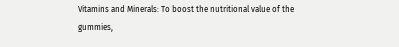Vitamins and Minerals: To boost the nutritional value of the gummies,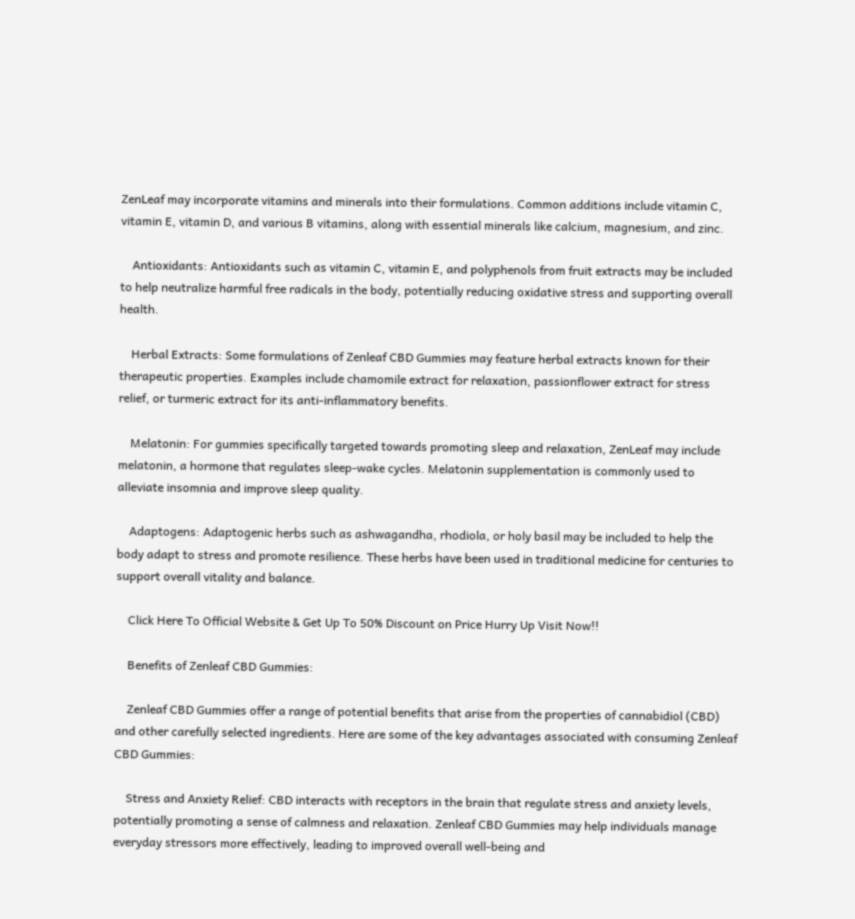ZenLeaf may incorporate vitamins and minerals into their formulations. Common additions include vitamin C, vitamin E, vitamin D, and various B vitamins, along with essential minerals like calcium, magnesium, and zinc.

    Antioxidants: Antioxidants such as vitamin C, vitamin E, and polyphenols from fruit extracts may be included to help neutralize harmful free radicals in the body, potentially reducing oxidative stress and supporting overall health.

    Herbal Extracts: Some formulations of Zenleaf CBD Gummies may feature herbal extracts known for their therapeutic properties. Examples include chamomile extract for relaxation, passionflower extract for stress relief, or turmeric extract for its anti-inflammatory benefits.

    Melatonin: For gummies specifically targeted towards promoting sleep and relaxation, ZenLeaf may include melatonin, a hormone that regulates sleep-wake cycles. Melatonin supplementation is commonly used to alleviate insomnia and improve sleep quality.

    Adaptogens: Adaptogenic herbs such as ashwagandha, rhodiola, or holy basil may be included to help the body adapt to stress and promote resilience. These herbs have been used in traditional medicine for centuries to support overall vitality and balance.

    Click Here To Official Website & Get Up To 50% Discount on Price Hurry Up Visit Now!!

    Benefits of Zenleaf CBD Gummies:

    Zenleaf CBD Gummies offer a range of potential benefits that arise from the properties of cannabidiol (CBD) and other carefully selected ingredients. Here are some of the key advantages associated with consuming Zenleaf CBD Gummies:

    Stress and Anxiety Relief: CBD interacts with receptors in the brain that regulate stress and anxiety levels, potentially promoting a sense of calmness and relaxation. Zenleaf CBD Gummies may help individuals manage everyday stressors more effectively, leading to improved overall well-being and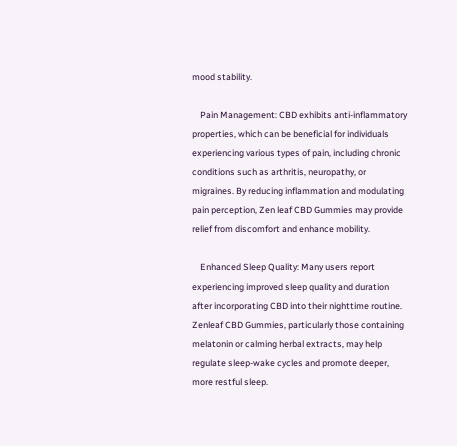mood stability.

    Pain Management: CBD exhibits anti-inflammatory properties, which can be beneficial for individuals experiencing various types of pain, including chronic conditions such as arthritis, neuropathy, or migraines. By reducing inflammation and modulating pain perception, Zen leaf CBD Gummies may provide relief from discomfort and enhance mobility.

    Enhanced Sleep Quality: Many users report experiencing improved sleep quality and duration after incorporating CBD into their nighttime routine. Zenleaf CBD Gummies, particularly those containing melatonin or calming herbal extracts, may help regulate sleep-wake cycles and promote deeper, more restful sleep.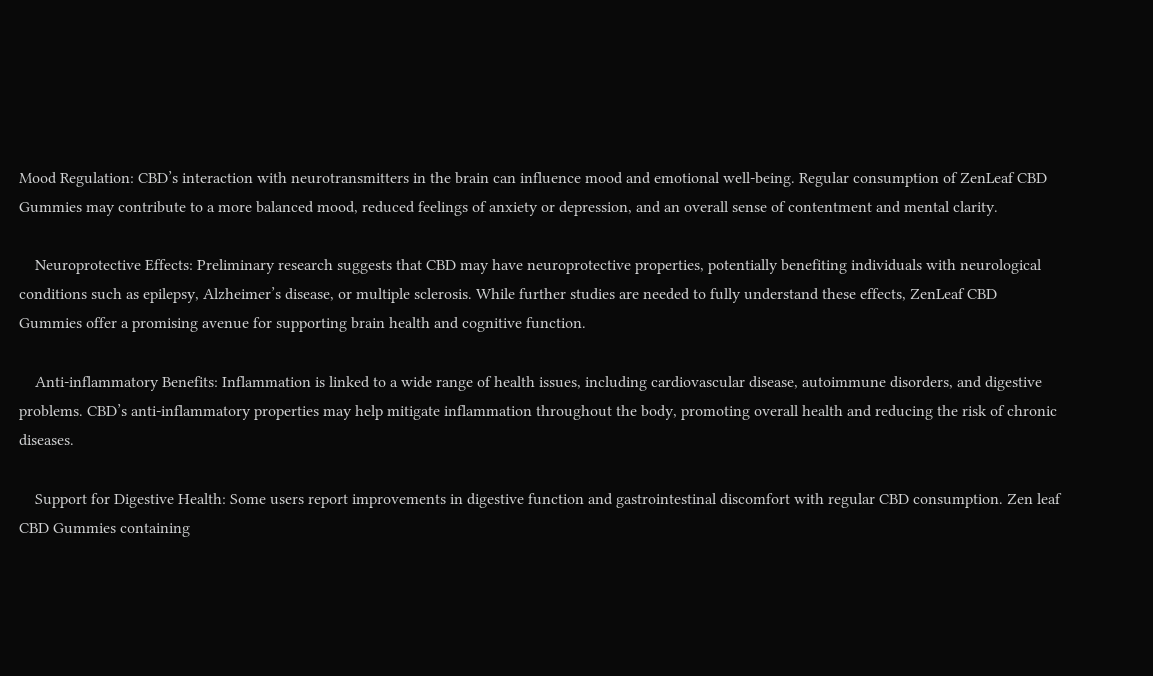Mood Regulation: CBD’s interaction with neurotransmitters in the brain can influence mood and emotional well-being. Regular consumption of ZenLeaf CBD Gummies may contribute to a more balanced mood, reduced feelings of anxiety or depression, and an overall sense of contentment and mental clarity.

    Neuroprotective Effects: Preliminary research suggests that CBD may have neuroprotective properties, potentially benefiting individuals with neurological conditions such as epilepsy, Alzheimer’s disease, or multiple sclerosis. While further studies are needed to fully understand these effects, ZenLeaf CBD Gummies offer a promising avenue for supporting brain health and cognitive function.

    Anti-inflammatory Benefits: Inflammation is linked to a wide range of health issues, including cardiovascular disease, autoimmune disorders, and digestive problems. CBD’s anti-inflammatory properties may help mitigate inflammation throughout the body, promoting overall health and reducing the risk of chronic diseases.

    Support for Digestive Health: Some users report improvements in digestive function and gastrointestinal discomfort with regular CBD consumption. Zen leaf CBD Gummies containing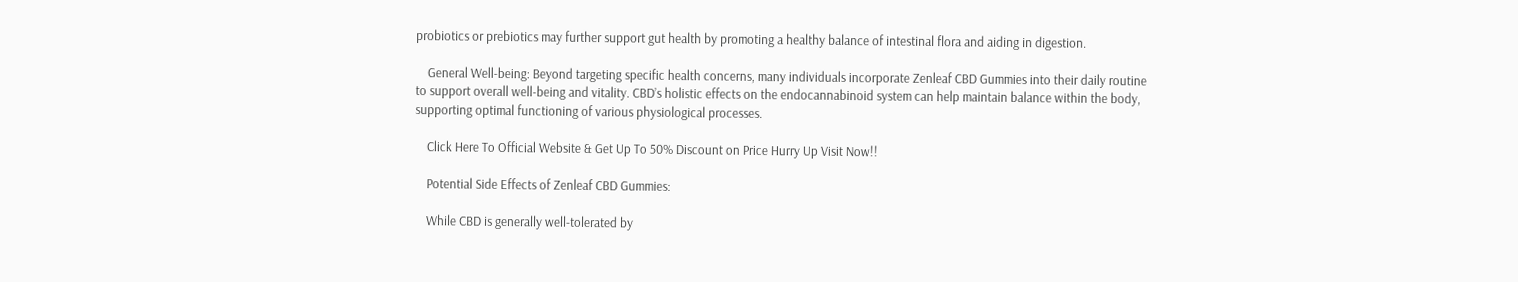probiotics or prebiotics may further support gut health by promoting a healthy balance of intestinal flora and aiding in digestion.

    General Well-being: Beyond targeting specific health concerns, many individuals incorporate Zenleaf CBD Gummies into their daily routine to support overall well-being and vitality. CBD’s holistic effects on the endocannabinoid system can help maintain balance within the body, supporting optimal functioning of various physiological processes.

    Click Here To Official Website & Get Up To 50% Discount on Price Hurry Up Visit Now!!

    Potential Side Effects of Zenleaf CBD Gummies:

    While CBD is generally well-tolerated by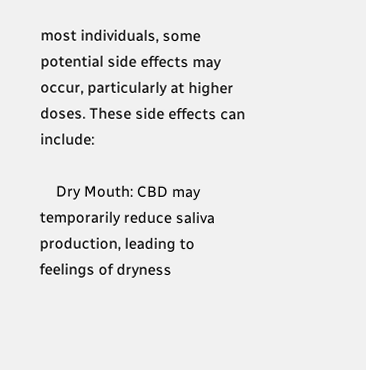most individuals, some potential side effects may occur, particularly at higher doses. These side effects can include:

    Dry Mouth: CBD may temporarily reduce saliva production, leading to feelings of dryness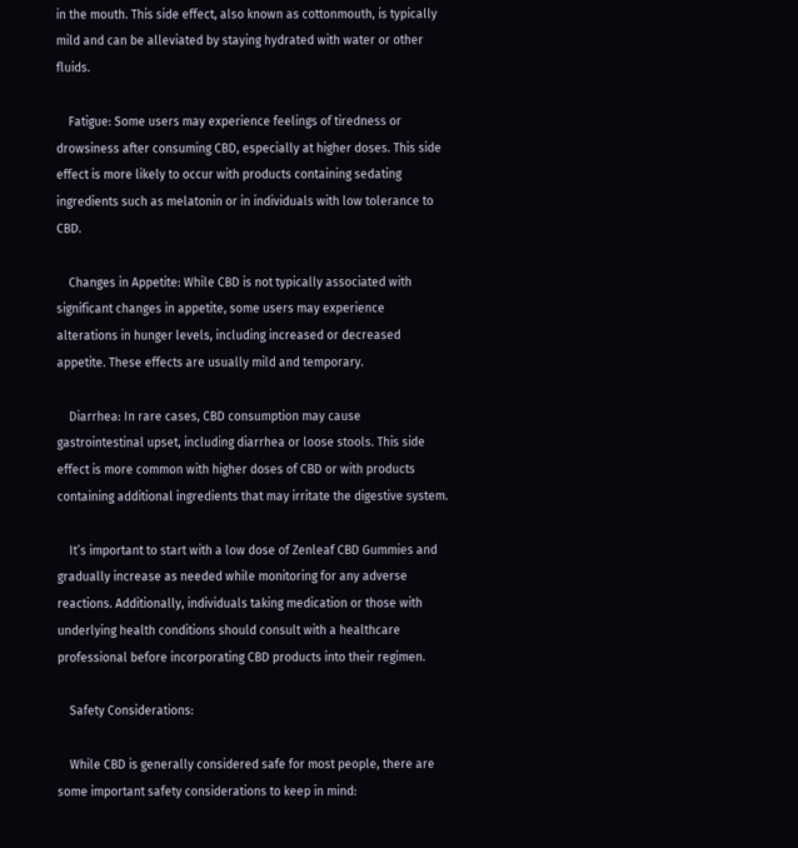in the mouth. This side effect, also known as cottonmouth, is typically mild and can be alleviated by staying hydrated with water or other fluids.

    Fatigue: Some users may experience feelings of tiredness or drowsiness after consuming CBD, especially at higher doses. This side effect is more likely to occur with products containing sedating ingredients such as melatonin or in individuals with low tolerance to CBD.

    Changes in Appetite: While CBD is not typically associated with significant changes in appetite, some users may experience alterations in hunger levels, including increased or decreased appetite. These effects are usually mild and temporary.

    Diarrhea: In rare cases, CBD consumption may cause gastrointestinal upset, including diarrhea or loose stools. This side effect is more common with higher doses of CBD or with products containing additional ingredients that may irritate the digestive system.

    It’s important to start with a low dose of Zenleaf CBD Gummies and gradually increase as needed while monitoring for any adverse reactions. Additionally, individuals taking medication or those with underlying health conditions should consult with a healthcare professional before incorporating CBD products into their regimen.

    Safety Considerations:

    While CBD is generally considered safe for most people, there are some important safety considerations to keep in mind: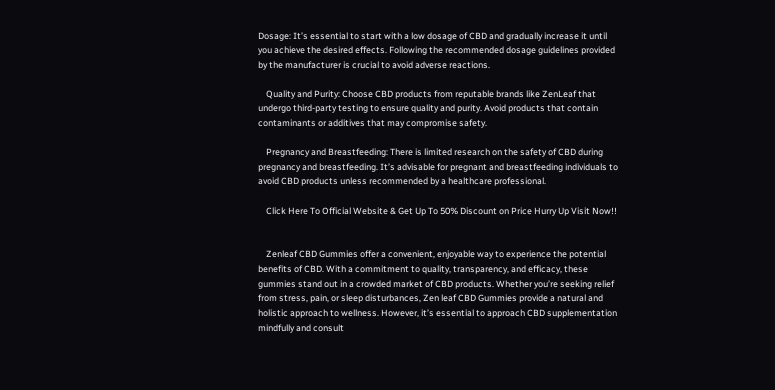Dosage: It’s essential to start with a low dosage of CBD and gradually increase it until you achieve the desired effects. Following the recommended dosage guidelines provided by the manufacturer is crucial to avoid adverse reactions.

    Quality and Purity: Choose CBD products from reputable brands like ZenLeaf that undergo third-party testing to ensure quality and purity. Avoid products that contain contaminants or additives that may compromise safety.

    Pregnancy and Breastfeeding: There is limited research on the safety of CBD during pregnancy and breastfeeding. It’s advisable for pregnant and breastfeeding individuals to avoid CBD products unless recommended by a healthcare professional.

    Click Here To Official Website & Get Up To 50% Discount on Price Hurry Up Visit Now!!


    Zenleaf CBD Gummies offer a convenient, enjoyable way to experience the potential benefits of CBD. With a commitment to quality, transparency, and efficacy, these gummies stand out in a crowded market of CBD products. Whether you’re seeking relief from stress, pain, or sleep disturbances, Zen leaf CBD Gummies provide a natural and holistic approach to wellness. However, it’s essential to approach CBD supplementation mindfully and consult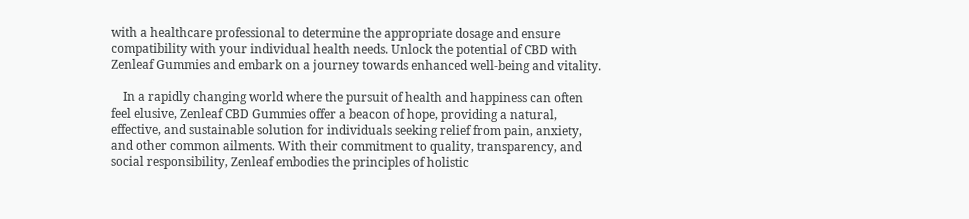with a healthcare professional to determine the appropriate dosage and ensure compatibility with your individual health needs. Unlock the potential of CBD with Zenleaf Gummies and embark on a journey towards enhanced well-being and vitality.

    In a rapidly changing world where the pursuit of health and happiness can often feel elusive, Zenleaf CBD Gummies offer a beacon of hope, providing a natural, effective, and sustainable solution for individuals seeking relief from pain, anxiety, and other common ailments. With their commitment to quality, transparency, and social responsibility, Zenleaf embodies the principles of holistic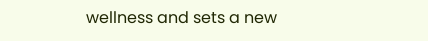wellness and sets a new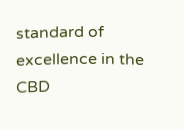standard of excellence in the CBD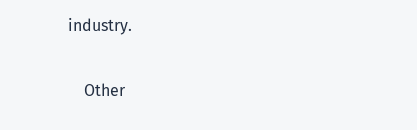industry.

    Other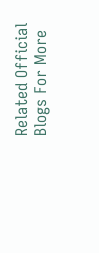Related Official Blogs For More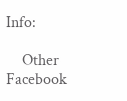Info:

    Other Facebook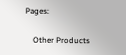Pages:

    Other Products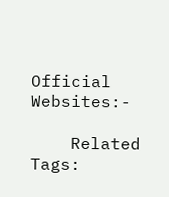Official Websites:-

    Related Tags: